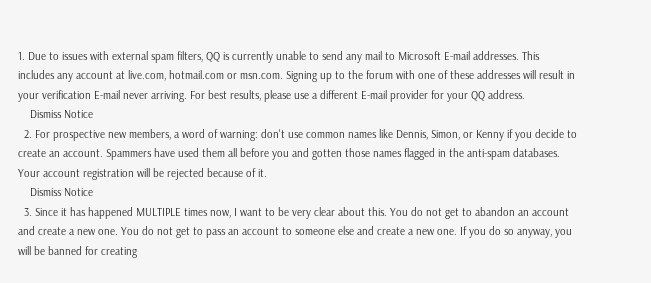1. Due to issues with external spam filters, QQ is currently unable to send any mail to Microsoft E-mail addresses. This includes any account at live.com, hotmail.com or msn.com. Signing up to the forum with one of these addresses will result in your verification E-mail never arriving. For best results, please use a different E-mail provider for your QQ address.
    Dismiss Notice
  2. For prospective new members, a word of warning: don't use common names like Dennis, Simon, or Kenny if you decide to create an account. Spammers have used them all before you and gotten those names flagged in the anti-spam databases. Your account registration will be rejected because of it.
    Dismiss Notice
  3. Since it has happened MULTIPLE times now, I want to be very clear about this. You do not get to abandon an account and create a new one. You do not get to pass an account to someone else and create a new one. If you do so anyway, you will be banned for creating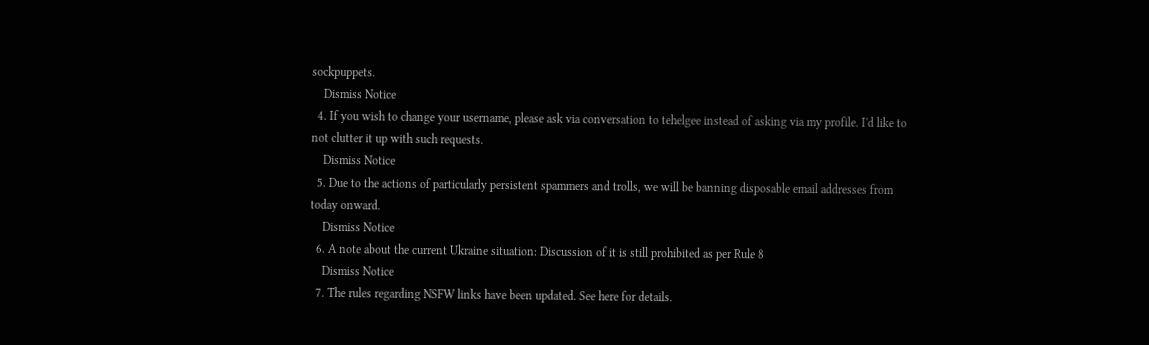sockpuppets.
    Dismiss Notice
  4. If you wish to change your username, please ask via conversation to tehelgee instead of asking via my profile. I'd like to not clutter it up with such requests.
    Dismiss Notice
  5. Due to the actions of particularly persistent spammers and trolls, we will be banning disposable email addresses from today onward.
    Dismiss Notice
  6. A note about the current Ukraine situation: Discussion of it is still prohibited as per Rule 8
    Dismiss Notice
  7. The rules regarding NSFW links have been updated. See here for details.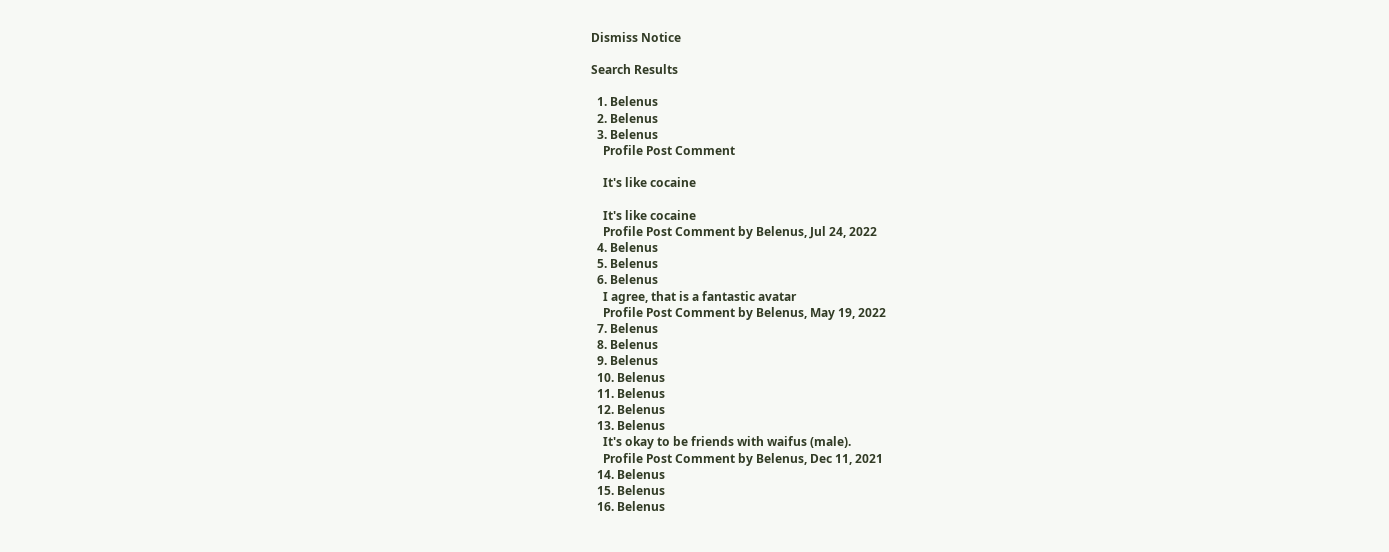Dismiss Notice

Search Results

  1. Belenus
  2. Belenus
  3. Belenus
    Profile Post Comment

    It's like cocaine

    It's like cocaine
    Profile Post Comment by Belenus, Jul 24, 2022
  4. Belenus
  5. Belenus
  6. Belenus
    I agree, that is a fantastic avatar
    Profile Post Comment by Belenus, May 19, 2022
  7. Belenus
  8. Belenus
  9. Belenus
  10. Belenus
  11. Belenus
  12. Belenus
  13. Belenus
    It's okay to be friends with waifus (male).
    Profile Post Comment by Belenus, Dec 11, 2021
  14. Belenus
  15. Belenus
  16. Belenus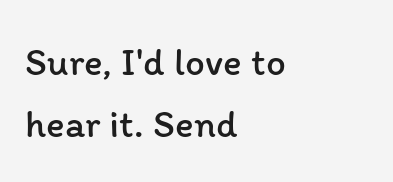Sure, I'd love to hear it. Send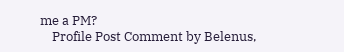me a PM?
    Profile Post Comment by Belenus,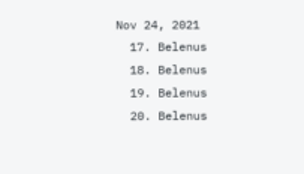Nov 24, 2021
  17. Belenus
  18. Belenus
  19. Belenus
  20. Belenus